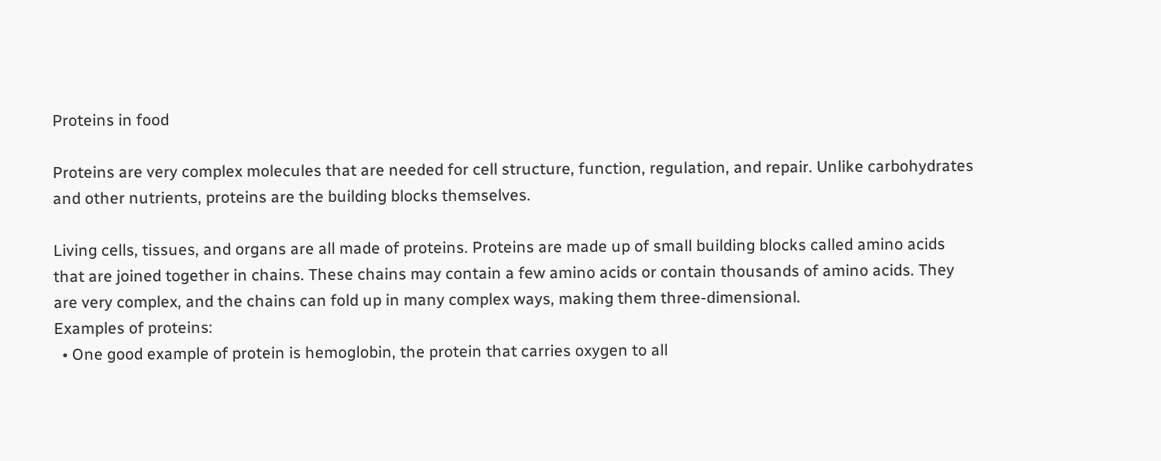Proteins in food

Proteins are very complex molecules that are needed for cell structure, function, regulation, and repair. Unlike carbohydrates and other nutrients, proteins are the building blocks themselves.

Living cells, tissues, and organs are all made of proteins. Proteins are made up of small building blocks called amino acids that are joined together in chains. These chains may contain a few amino acids or contain thousands of amino acids. They are very complex, and the chains can fold up in many complex ways, making them three-dimensional.
Examples of proteins:
  • One good example of protein is hemoglobin, the protein that carries oxygen to all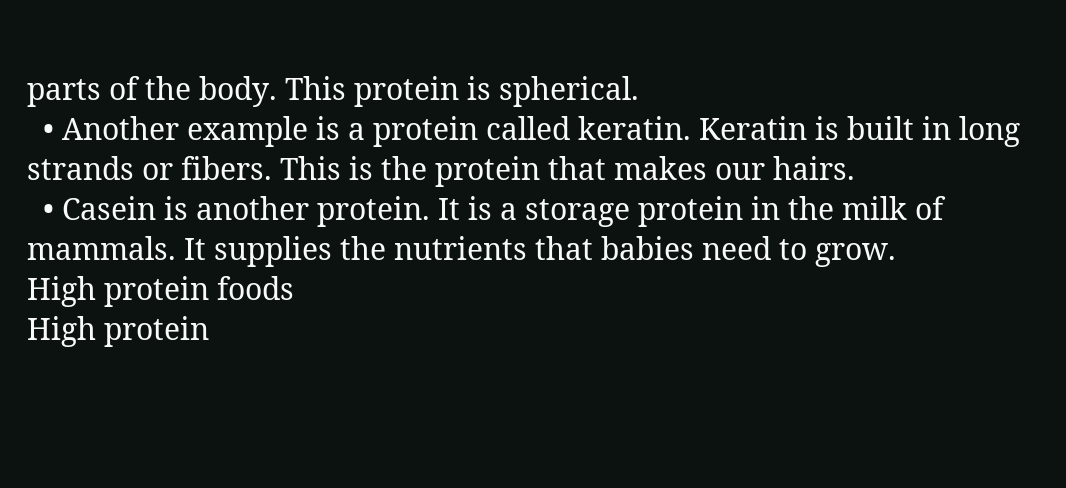parts of the body. This protein is spherical.
  • Another example is a protein called keratin. Keratin is built in long strands or fibers. This is the protein that makes our hairs.
  • Casein is another protein. It is a storage protein in the milk of mammals. It supplies the nutrients that babies need to grow.
High protein foods
High protein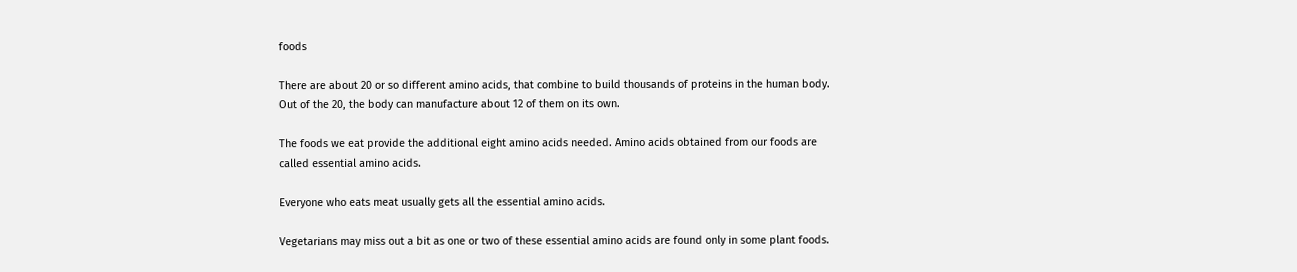foods

There are about 20 or so different amino acids, that combine to build thousands of proteins in the human body. Out of the 20, the body can manufacture about 12 of them on its own.

The foods we eat provide the additional eight amino acids needed. Amino acids obtained from our foods are called essential amino acids.

Everyone who eats meat usually gets all the essential amino acids.

Vegetarians may miss out a bit as one or two of these essential amino acids are found only in some plant foods.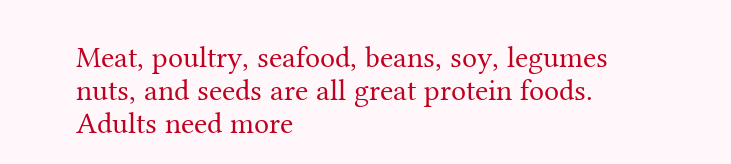Meat, poultry, seafood, beans, soy, legumes nuts, and seeds are all great protein foods. Adults need more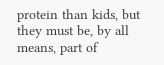protein than kids, but they must be, by all means, part of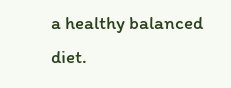a healthy balanced diet.